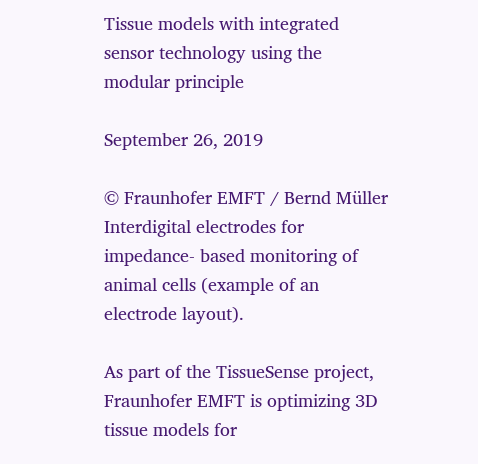Tissue models with integrated sensor technology using the modular principle

September 26, 2019

© Fraunhofer EMFT / Bernd Müller
Interdigital electrodes for impedance- based monitoring of animal cells (example of an electrode layout).

As part of the TissueSense project, Fraunhofer EMFT is optimizing 3D tissue models for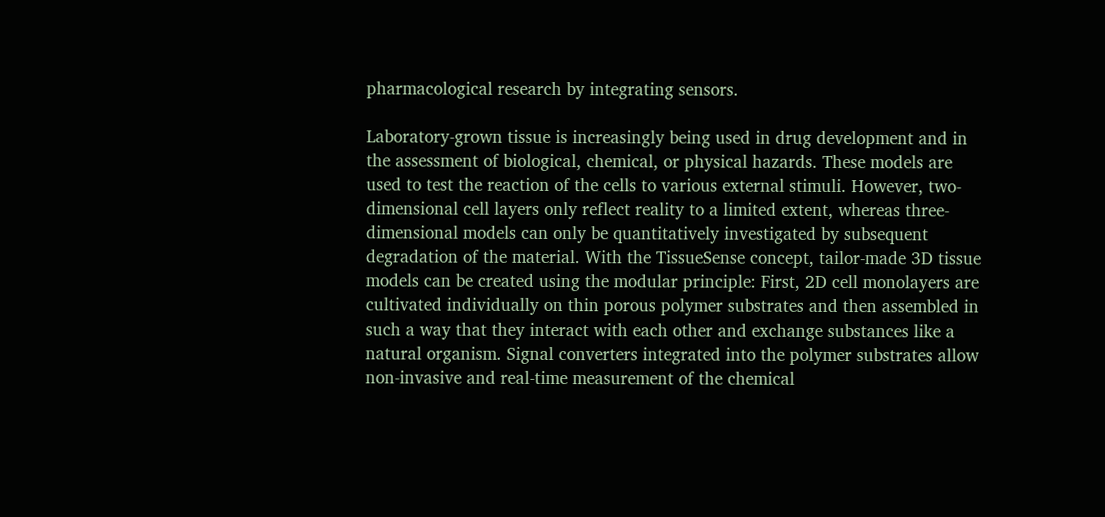pharmacological research by integrating sensors.

Laboratory-grown tissue is increasingly being used in drug development and in the assessment of biological, chemical, or physical hazards. These models are used to test the reaction of the cells to various external stimuli. However, two-dimensional cell layers only reflect reality to a limited extent, whereas three-dimensional models can only be quantitatively investigated by subsequent degradation of the material. With the TissueSense concept, tailor-made 3D tissue models can be created using the modular principle: First, 2D cell monolayers are cultivated individually on thin porous polymer substrates and then assembled in such a way that they interact with each other and exchange substances like a natural organism. Signal converters integrated into the polymer substrates allow non-invasive and real-time measurement of the chemical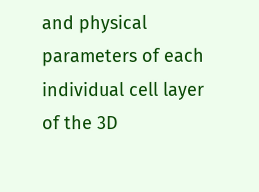and physical parameters of each individual cell layer of the 3D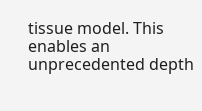tissue model. This enables an unprecedented depth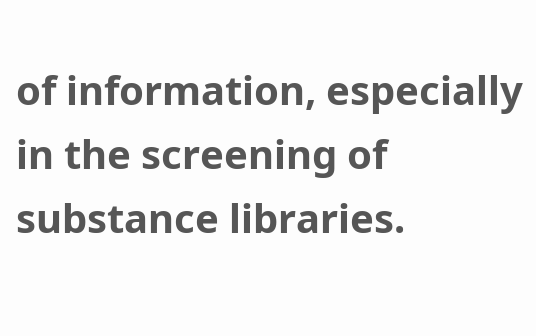of information, especially in the screening of substance libraries.